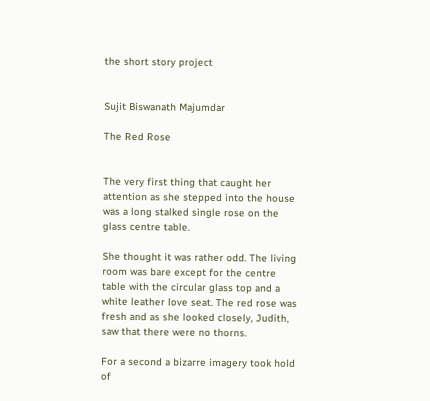the short story project


Sujit Biswanath Majumdar

The Red Rose


The very first thing that caught her attention as she stepped into the house was a long stalked single rose on the glass centre table.

She thought it was rather odd. The living room was bare except for the centre table with the circular glass top and a white leather love seat. The red rose was fresh and as she looked closely, Judith, saw that there were no thorns.

For a second a bizarre imagery took hold of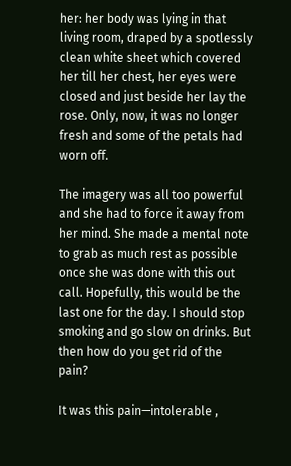her: her body was lying in that living room, draped by a spotlessly clean white sheet which covered her till her chest, her eyes were closed and just beside her lay the rose. Only, now, it was no longer fresh and some of the petals had worn off.

The imagery was all too powerful and she had to force it away from her mind. She made a mental note to grab as much rest as possible once she was done with this out call. Hopefully, this would be the last one for the day. I should stop smoking and go slow on drinks. But then how do you get rid of the pain?

It was this pain—intolerable ,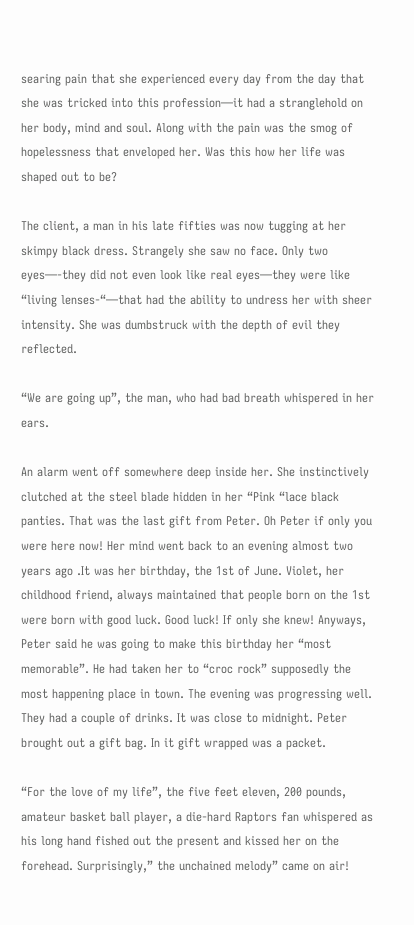searing pain that she experienced every day from the day that she was tricked into this profession—it had a stranglehold on her body, mind and soul. Along with the pain was the smog of hopelessness that enveloped her. Was this how her life was shaped out to be?

The client, a man in his late fifties was now tugging at her skimpy black dress. Strangely she saw no face. Only two eyes—-they did not even look like real eyes—they were like “living lenses-“—that had the ability to undress her with sheer intensity. She was dumbstruck with the depth of evil they reflected.

“We are going up”, the man, who had bad breath whispered in her ears.

An alarm went off somewhere deep inside her. She instinctively clutched at the steel blade hidden in her “Pink “lace black panties. That was the last gift from Peter. Oh Peter if only you were here now! Her mind went back to an evening almost two years ago .It was her birthday, the 1st of June. Violet, her childhood friend, always maintained that people born on the 1st were born with good luck. Good luck! If only she knew! Anyways, Peter said he was going to make this birthday her “most memorable”. He had taken her to “croc rock” supposedly the most happening place in town. The evening was progressing well. They had a couple of drinks. It was close to midnight. Peter brought out a gift bag. In it gift wrapped was a packet.

“For the love of my life”, the five feet eleven, 200 pounds, amateur basket ball player, a die-hard Raptors fan whispered as his long hand fished out the present and kissed her on the forehead. Surprisingly,” the unchained melody” came on air!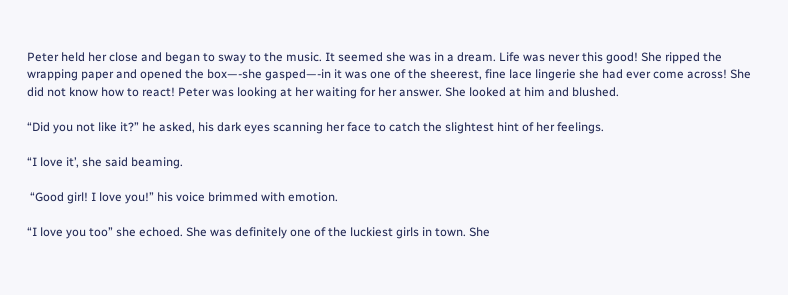Peter held her close and began to sway to the music. It seemed she was in a dream. Life was never this good! She ripped the wrapping paper and opened the box—-she gasped—-in it was one of the sheerest, fine lace lingerie she had ever come across! She did not know how to react! Peter was looking at her waiting for her answer. She looked at him and blushed.

“Did you not like it?” he asked, his dark eyes scanning her face to catch the slightest hint of her feelings.

“I love it’, she said beaming.

 “Good girl! I love you!” his voice brimmed with emotion.

“I love you too” she echoed. She was definitely one of the luckiest girls in town. She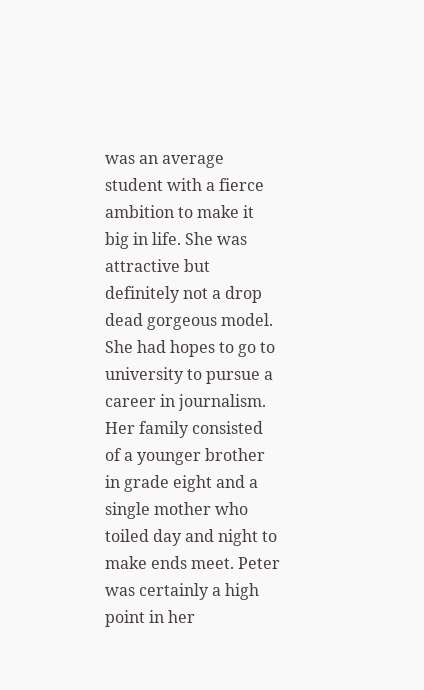was an average student with a fierce ambition to make it big in life. She was attractive but definitely not a drop dead gorgeous model. She had hopes to go to university to pursue a career in journalism. Her family consisted of a younger brother in grade eight and a single mother who toiled day and night to make ends meet. Peter was certainly a high point in her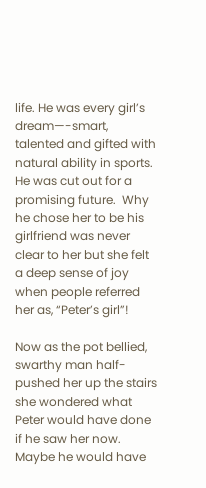life. He was every girl’s dream—-smart, talented and gifted with natural ability in sports. He was cut out for a promising future.  Why he chose her to be his girlfriend was never clear to her but she felt a deep sense of joy when people referred her as, “Peter’s girl”!

Now as the pot bellied, swarthy man half-pushed her up the stairs she wondered what Peter would have done if he saw her now. Maybe he would have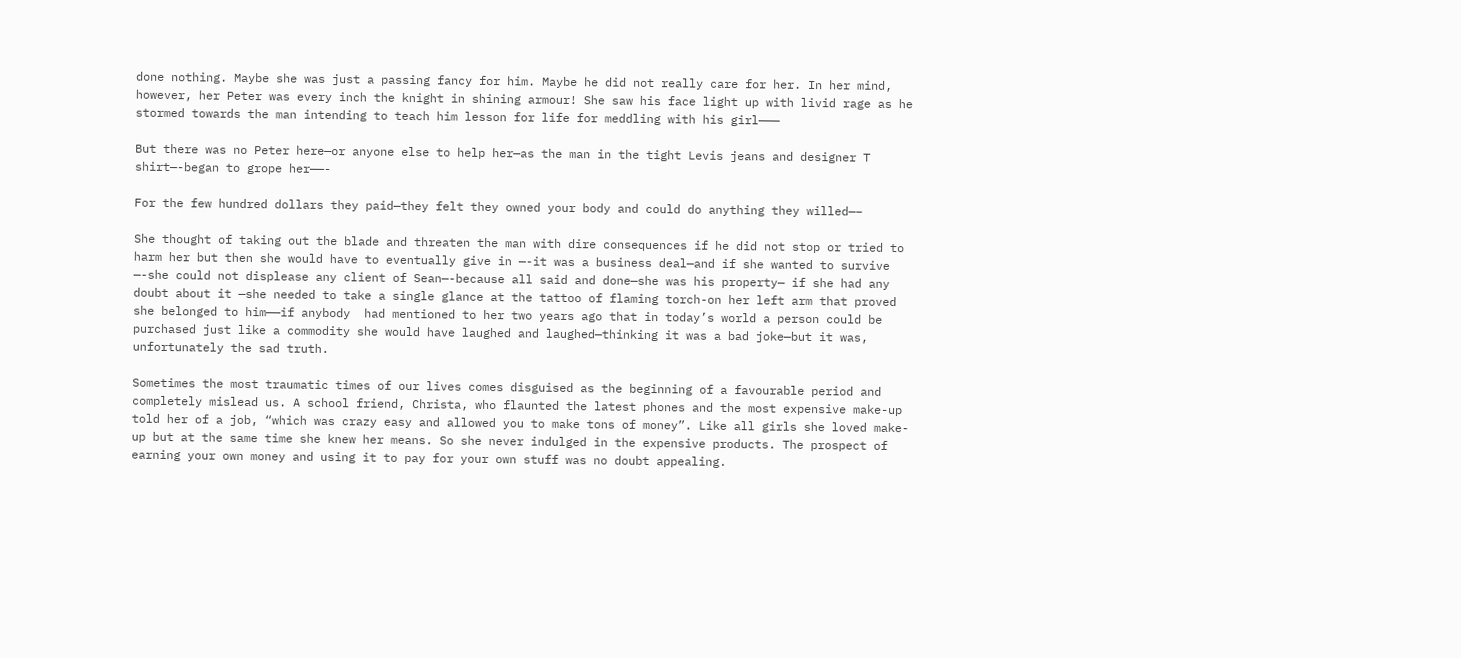done nothing. Maybe she was just a passing fancy for him. Maybe he did not really care for her. In her mind, however, her Peter was every inch the knight in shining armour! She saw his face light up with livid rage as he stormed towards the man intending to teach him lesson for life for meddling with his girl———

But there was no Peter here—or anyone else to help her—as the man in the tight Levis jeans and designer T shirt—-began to grope her——-

For the few hundred dollars they paid—they felt they owned your body and could do anything they willed—–

She thought of taking out the blade and threaten the man with dire consequences if he did not stop or tried to harm her but then she would have to eventually give in —-it was a business deal—and if she wanted to survive —-she could not displease any client of Sean—-because all said and done—she was his property— if she had any doubt about it —she needed to take a single glance at the tattoo of flaming torch-on her left arm that proved she belonged to him——if anybody  had mentioned to her two years ago that in today’s world a person could be purchased just like a commodity she would have laughed and laughed—thinking it was a bad joke—but it was, unfortunately the sad truth.

Sometimes the most traumatic times of our lives comes disguised as the beginning of a favourable period and completely mislead us. A school friend, Christa, who flaunted the latest phones and the most expensive make-up told her of a job, “which was crazy easy and allowed you to make tons of money”. Like all girls she loved make- up but at the same time she knew her means. So she never indulged in the expensive products. The prospect of earning your own money and using it to pay for your own stuff was no doubt appealing.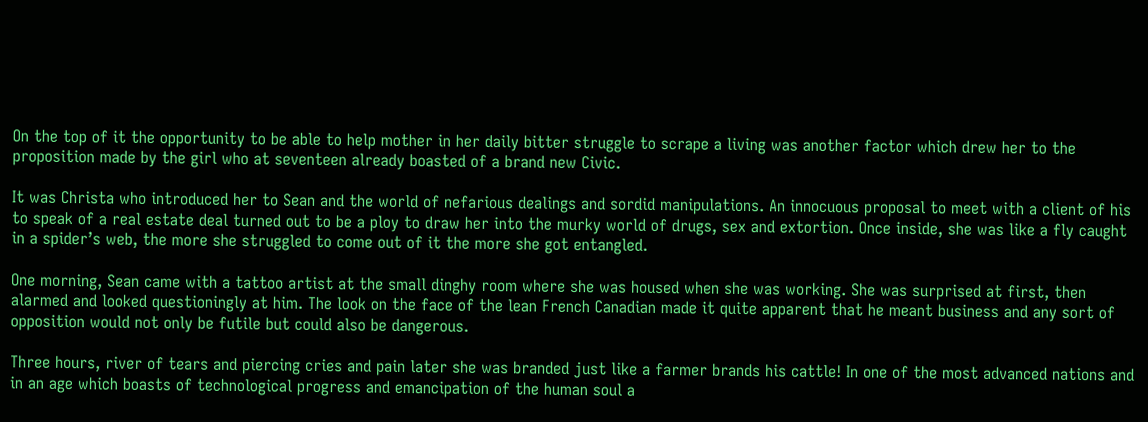On the top of it the opportunity to be able to help mother in her daily bitter struggle to scrape a living was another factor which drew her to the proposition made by the girl who at seventeen already boasted of a brand new Civic.

It was Christa who introduced her to Sean and the world of nefarious dealings and sordid manipulations. An innocuous proposal to meet with a client of his to speak of a real estate deal turned out to be a ploy to draw her into the murky world of drugs, sex and extortion. Once inside, she was like a fly caught in a spider’s web, the more she struggled to come out of it the more she got entangled.

One morning, Sean came with a tattoo artist at the small dinghy room where she was housed when she was working. She was surprised at first, then alarmed and looked questioningly at him. The look on the face of the lean French Canadian made it quite apparent that he meant business and any sort of opposition would not only be futile but could also be dangerous.

Three hours, river of tears and piercing cries and pain later she was branded just like a farmer brands his cattle! In one of the most advanced nations and in an age which boasts of technological progress and emancipation of the human soul a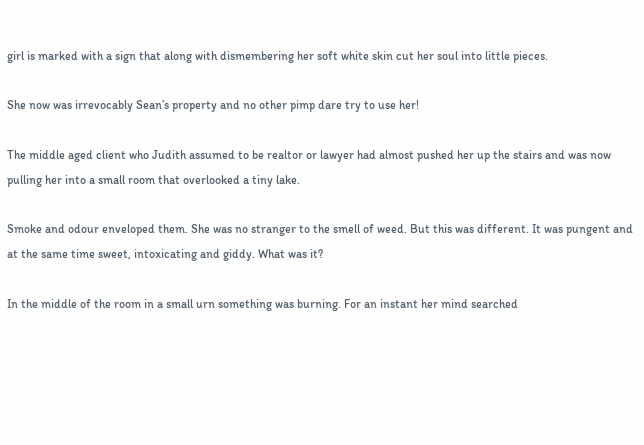girl is marked with a sign that along with dismembering her soft white skin cut her soul into little pieces.

She now was irrevocably Sean’s property and no other pimp dare try to use her!

The middle aged client who Judith assumed to be realtor or lawyer had almost pushed her up the stairs and was now pulling her into a small room that overlooked a tiny lake.

Smoke and odour enveloped them. She was no stranger to the smell of weed. But this was different. It was pungent and at the same time sweet, intoxicating and giddy. What was it?

In the middle of the room in a small urn something was burning. For an instant her mind searched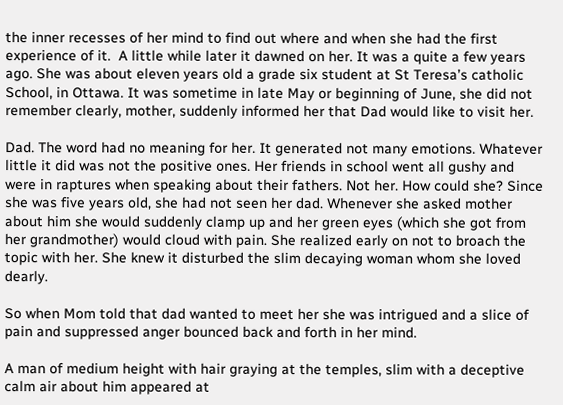the inner recesses of her mind to find out where and when she had the first experience of it.  A little while later it dawned on her. It was a quite a few years ago. She was about eleven years old a grade six student at St Teresa’s catholic School, in Ottawa. It was sometime in late May or beginning of June, she did not remember clearly, mother, suddenly informed her that Dad would like to visit her.

Dad. The word had no meaning for her. It generated not many emotions. Whatever little it did was not the positive ones. Her friends in school went all gushy and were in raptures when speaking about their fathers. Not her. How could she? Since she was five years old, she had not seen her dad. Whenever she asked mother about him she would suddenly clamp up and her green eyes (which she got from her grandmother) would cloud with pain. She realized early on not to broach the topic with her. She knew it disturbed the slim decaying woman whom she loved dearly.

So when Mom told that dad wanted to meet her she was intrigued and a slice of pain and suppressed anger bounced back and forth in her mind.

A man of medium height with hair graying at the temples, slim with a deceptive calm air about him appeared at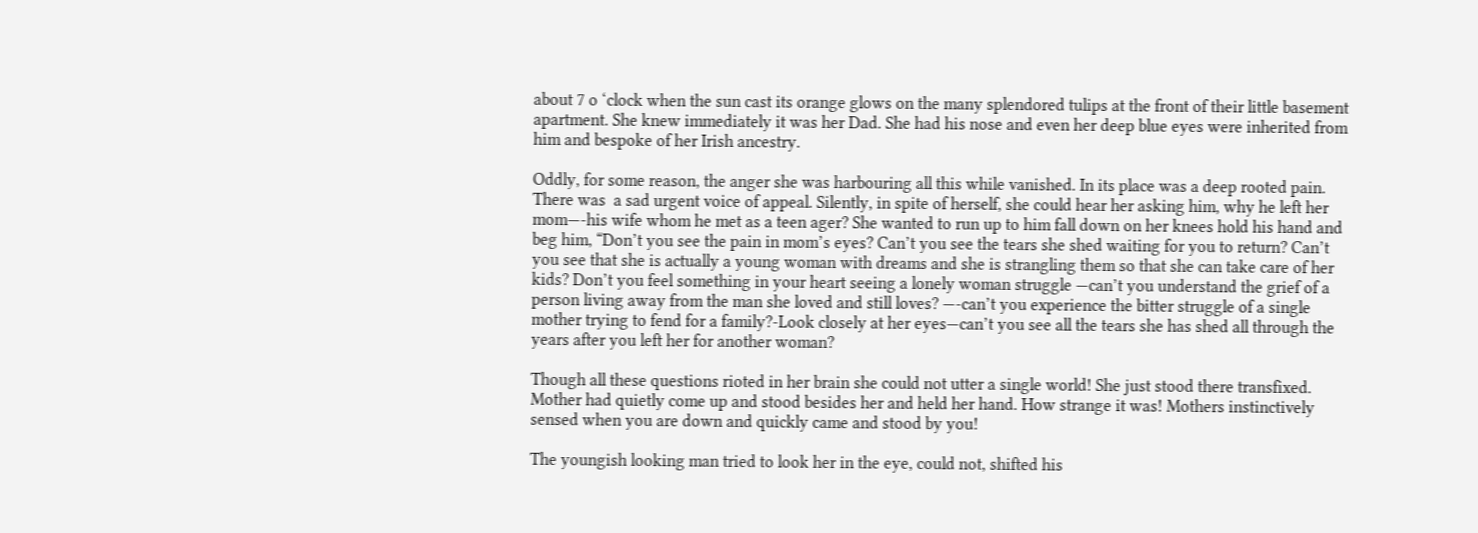about 7 o ‘clock when the sun cast its orange glows on the many splendored tulips at the front of their little basement apartment. She knew immediately it was her Dad. She had his nose and even her deep blue eyes were inherited from him and bespoke of her Irish ancestry.

Oddly, for some reason, the anger she was harbouring all this while vanished. In its place was a deep rooted pain. There was  a sad urgent voice of appeal. Silently, in spite of herself, she could hear her asking him, why he left her mom—-his wife whom he met as a teen ager? She wanted to run up to him fall down on her knees hold his hand and beg him, “Don’t you see the pain in mom’s eyes? Can’t you see the tears she shed waiting for you to return? Can’t you see that she is actually a young woman with dreams and she is strangling them so that she can take care of her kids? Don’t you feel something in your heart seeing a lonely woman struggle —can’t you understand the grief of a person living away from the man she loved and still loves? —-can’t you experience the bitter struggle of a single mother trying to fend for a family?-Look closely at her eyes—can’t you see all the tears she has shed all through the years after you left her for another woman?

Though all these questions rioted in her brain she could not utter a single world! She just stood there transfixed. Mother had quietly come up and stood besides her and held her hand. How strange it was! Mothers instinctively sensed when you are down and quickly came and stood by you!

The youngish looking man tried to look her in the eye, could not, shifted his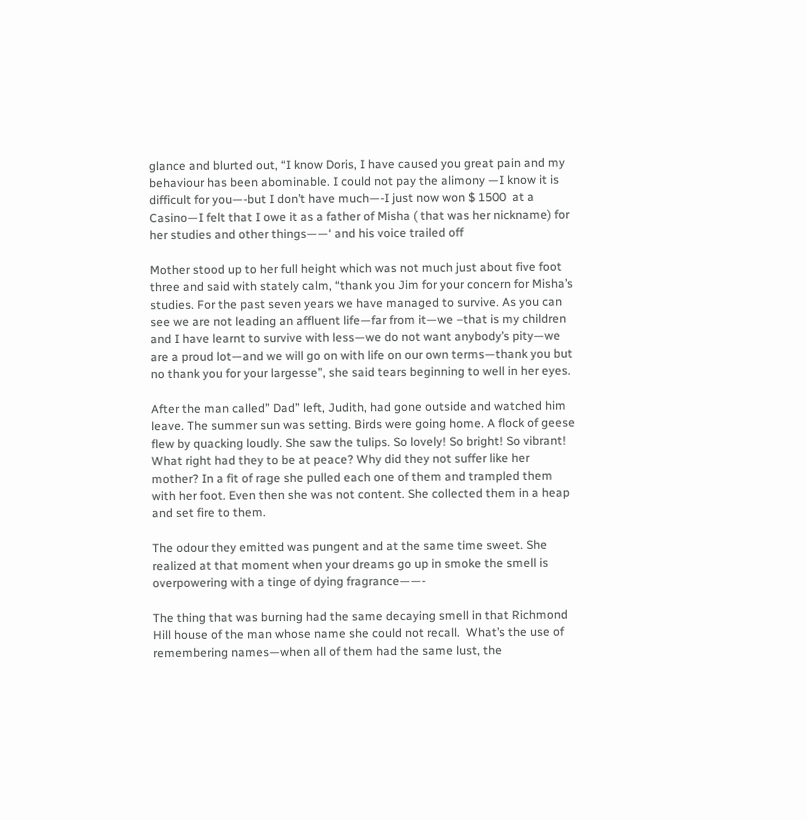glance and blurted out, “I know Doris, I have caused you great pain and my behaviour has been abominable. I could not pay the alimony —I know it is difficult for you—-but I don’t have much—-I just now won $ 1500  at a Casino—I felt that I owe it as a father of Misha ( that was her nickname) for her studies and other things——‘ and his voice trailed off

Mother stood up to her full height which was not much just about five foot three and said with stately calm, “thank you Jim for your concern for Misha’s studies. For the past seven years we have managed to survive. As you can see we are not leading an affluent life—far from it—we –that is my children and I have learnt to survive with less—we do not want anybody’s pity—we are a proud lot—and we will go on with life on our own terms—thank you but no thank you for your largesse”, she said tears beginning to well in her eyes.

After the man called” Dad” left, Judith, had gone outside and watched him leave. The summer sun was setting. Birds were going home. A flock of geese flew by quacking loudly. She saw the tulips. So lovely! So bright! So vibrant! What right had they to be at peace? Why did they not suffer like her mother? In a fit of rage she pulled each one of them and trampled them with her foot. Even then she was not content. She collected them in a heap and set fire to them.

The odour they emitted was pungent and at the same time sweet. She realized at that moment when your dreams go up in smoke the smell is overpowering with a tinge of dying fragrance——-

The thing that was burning had the same decaying smell in that Richmond Hill house of the man whose name she could not recall.  What’s the use of remembering names—when all of them had the same lust, the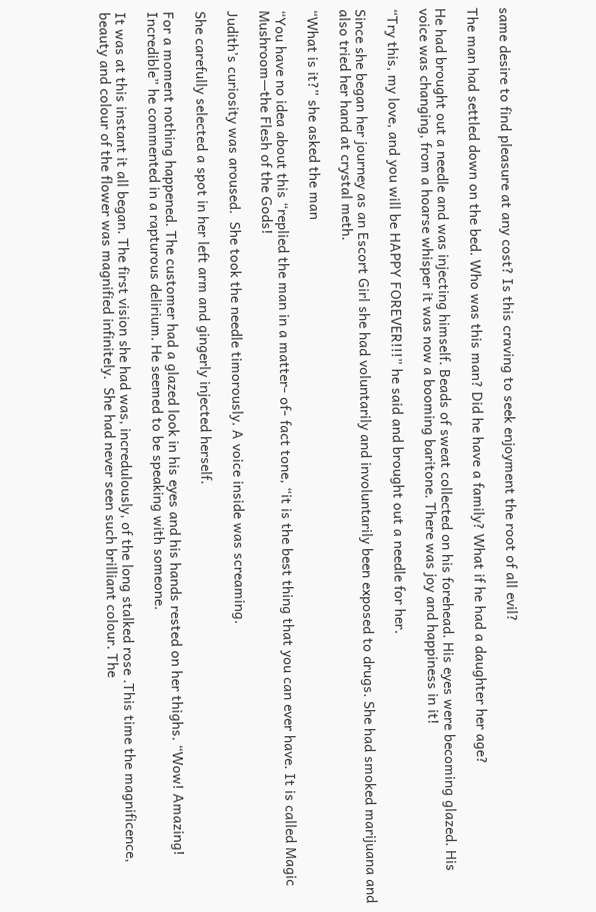same desire to find pleasure at any cost? Is this craving to seek enjoyment the root of all evil?

The man had settled down on the bed. Who was this man? Did he have a family? What if he had a daughter her age?

He had brought out a needle and was injecting himself. Beads of sweat collected on his forehead. His eyes were becoming glazed. His voice was changing, from a hoarse whisper it was now a booming baritone. There was joy and happiness in it!

“Try this, my love, and you will be HAPPY FOREVER!!!” he said and brought out a needle for her.

Since she began her journey as an Escort Girl she had voluntarily and involuntarily been exposed to drugs. She had smoked marijuana and also tried her hand at crystal meth.

“What is it?” she asked the man

“You have no idea about this “replied the man in a matter- of- fact tone, “it is the best thing that you can ever have. It is called Magic Mushroom—the Flesh of the Gods!

Judith’s curiosity was aroused.  She took the needle timorously. A voice inside was screaming.

She carefully selected a spot in her left arm and gingerly injected herself.

For a moment nothing happened. The customer had a glazed look in his eyes and his hands rested on her thighs. “Wow! Amazing! Incredible” he commented in a rapturous delirium. He seemed to be speaking with someone.

It was at this instant it all began. The first vision she had was, incredulously, of the long stalked rose .This time the magnificence, beauty and colour of the flower was magnified infinitely.  She had never seen such brilliant colour. The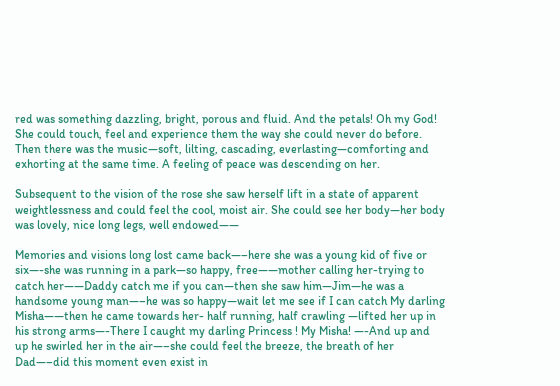red was something dazzling, bright, porous and fluid. And the petals! Oh my God! She could touch, feel and experience them the way she could never do before. Then there was the music—soft, lilting, cascading, everlasting—comforting and exhorting at the same time. A feeling of peace was descending on her.

Subsequent to the vision of the rose she saw herself lift in a state of apparent weightlessness and could feel the cool, moist air. She could see her body—her body was lovely, nice long legs, well endowed——

Memories and visions long lost came back—–here she was a young kid of five or six—-she was running in a park—so happy, free——mother calling her-trying to catch her——Daddy catch me if you can—then she saw him—Jim—he was a handsome young man—–he was so happy—wait let me see if I can catch My darling Misha——then he came towards her- half running, half crawling —lifted her up in his strong arms—-There I caught my darling Princess ! My Misha! —-And up and up he swirled her in the air—–she could feel the breeze, the breath of her Dad—–did this moment even exist in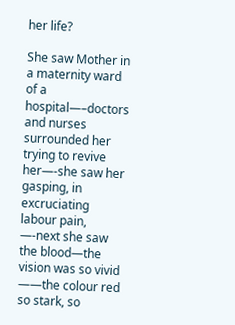her life?

She saw Mother in a maternity ward of a hospital—–doctors and nurses surrounded her  trying to revive her—-she saw her gasping, in excruciating labour pain, —-next she saw the blood—the vision was so vivid ——the colour red so stark, so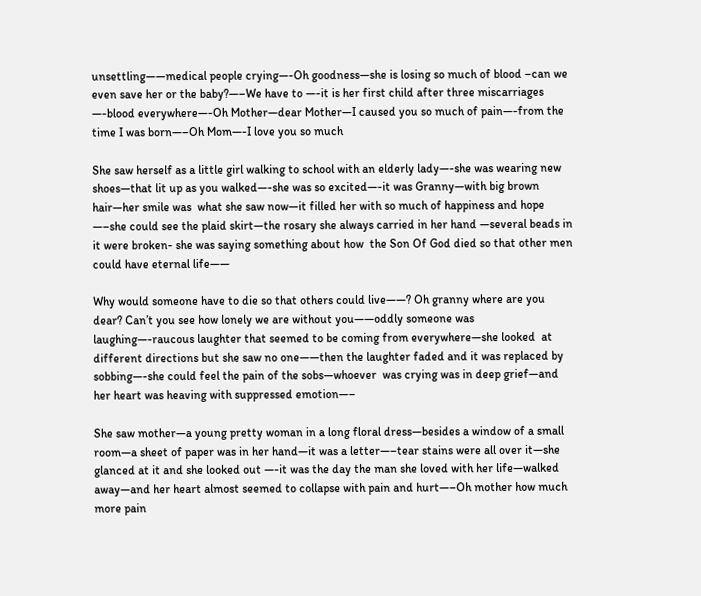unsettling——medical people crying—-Oh goodness—she is losing so much of blood –can we even save her or the baby?—–We have to —-it is her first child after three miscarriages —-blood everywhere—-Oh Mother—dear Mother—I caused you so much of pain—-from the time I was born—–Oh Mom—-I love you so much

She saw herself as a little girl walking to school with an elderly lady—-she was wearing new shoes—that lit up as you walked—-she was so excited—-it was Granny—with big brown hair—her smile was  what she saw now—it filled her with so much of happiness and hope —–she could see the plaid skirt—the rosary she always carried in her hand —several beads in it were broken- she was saying something about how  the Son Of God died so that other men could have eternal life——

Why would someone have to die so that others could live——? Oh granny where are you dear? Can’t you see how lonely we are without you——oddly someone was laughing—-raucous laughter that seemed to be coming from everywhere—she looked  at different directions but she saw no one——then the laughter faded and it was replaced by sobbing—-she could feel the pain of the sobs—whoever  was crying was in deep grief—and her heart was heaving with suppressed emotion—–

She saw mother—a young pretty woman in a long floral dress—besides a window of a small room—a sheet of paper was in her hand—it was a letter—–tear stains were all over it—she glanced at it and she looked out —-it was the day the man she loved with her life—walked away—and her heart almost seemed to collapse with pain and hurt—–Oh mother how much more pain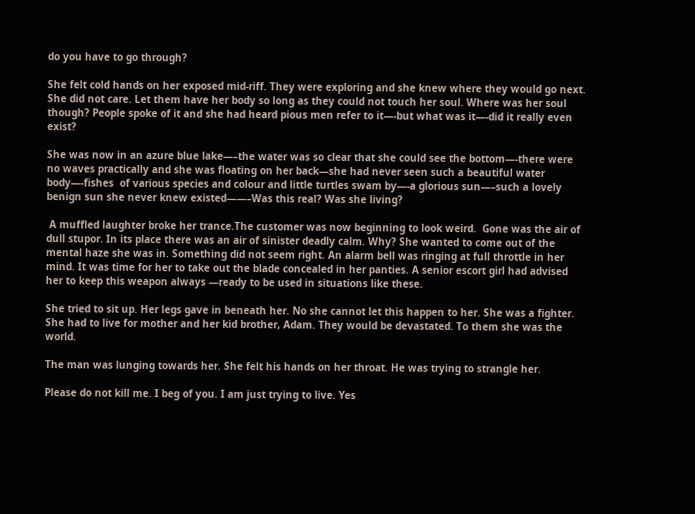do you have to go through?

She felt cold hands on her exposed mid-riff. They were exploring and she knew where they would go next. She did not care. Let them have her body so long as they could not touch her soul. Where was her soul though? People spoke of it and she had heard pious men refer to it—-but what was it—-did it really even exist?

She was now in an azure blue lake—–the water was so clear that she could see the bottom—-there were no waves practically and she was floating on her back—she had never seen such a beautiful water body—-fishes  of various species and colour and little turtles swam by—-a glorious sun—–such a lovely benign sun she never knew existed——–Was this real? Was she living?

 A muffled laughter broke her trance.The customer was now beginning to look weird.  Gone was the air of dull stupor. In its place there was an air of sinister deadly calm. Why? She wanted to come out of the mental haze she was in. Something did not seem right. An alarm bell was ringing at full throttle in her mind. It was time for her to take out the blade concealed in her panties. A senior escort girl had advised her to keep this weapon always —ready to be used in situations like these.

She tried to sit up. Her legs gave in beneath her. No she cannot let this happen to her. She was a fighter. She had to live for mother and her kid brother, Adam. They would be devastated. To them she was the world.

The man was lunging towards her. She felt his hands on her throat. He was trying to strangle her.

Please do not kill me. I beg of you. I am just trying to live. Yes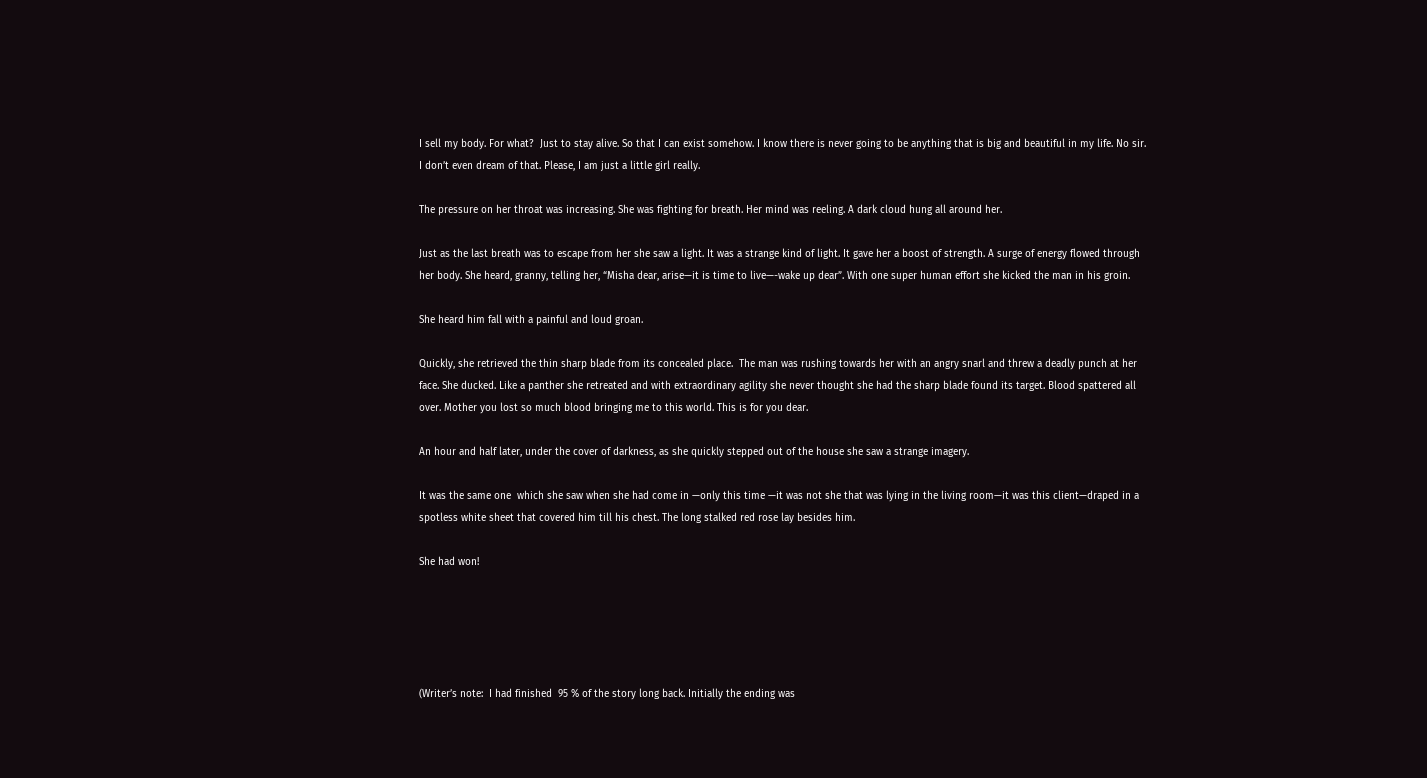I sell my body. For what?  Just to stay alive. So that I can exist somehow. I know there is never going to be anything that is big and beautiful in my life. No sir. I don’t even dream of that. Please, I am just a little girl really.

The pressure on her throat was increasing. She was fighting for breath. Her mind was reeling. A dark cloud hung all around her.

Just as the last breath was to escape from her she saw a light. It was a strange kind of light. It gave her a boost of strength. A surge of energy flowed through her body. She heard, granny, telling her, “Misha dear, arise—it is time to live—-wake up dear”. With one super human effort she kicked the man in his groin.

She heard him fall with a painful and loud groan.

Quickly, she retrieved the thin sharp blade from its concealed place.  The man was rushing towards her with an angry snarl and threw a deadly punch at her face. She ducked. Like a panther she retreated and with extraordinary agility she never thought she had the sharp blade found its target. Blood spattered all over. Mother you lost so much blood bringing me to this world. This is for you dear.

An hour and half later, under the cover of darkness, as she quickly stepped out of the house she saw a strange imagery.

It was the same one  which she saw when she had come in —only this time —it was not she that was lying in the living room—it was this client—draped in a spotless white sheet that covered him till his chest. The long stalked red rose lay besides him.

She had won!





(Writer’s note:  I had finished  95 % of the story long back. Initially the ending was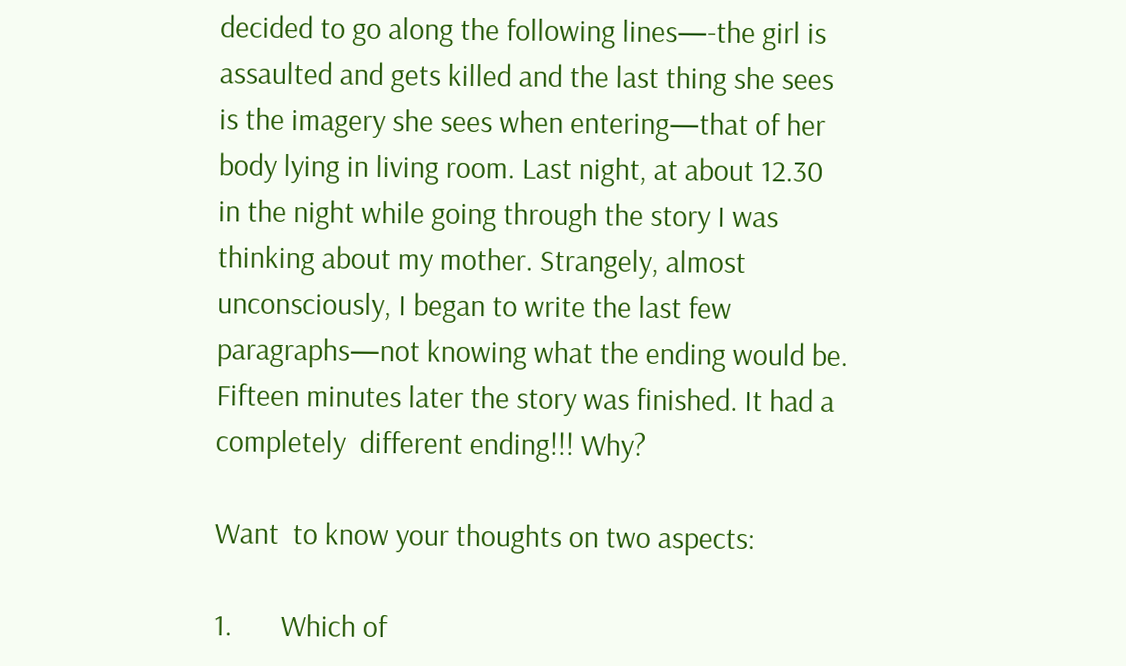decided to go along the following lines—-the girl is assaulted and gets killed and the last thing she sees is the imagery she sees when entering—that of her body lying in living room. Last night, at about 12.30 in the night while going through the story I was thinking about my mother. Strangely, almost unconsciously, I began to write the last few paragraphs—not knowing what the ending would be. Fifteen minutes later the story was finished. It had a completely  different ending!!! Why?

Want  to know your thoughts on two aspects:

1.       Which of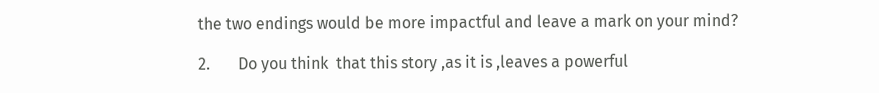the two endings would be more impactful and leave a mark on your mind?

2.       Do you think  that this story ,as it is ,leaves a powerful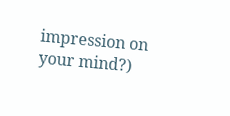impression on your mind?)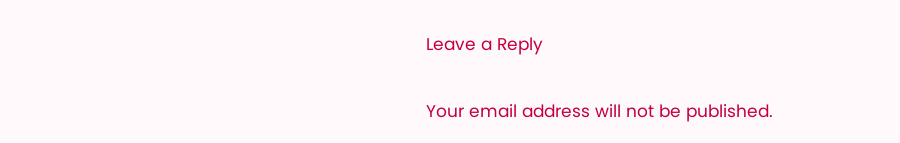Leave a Reply

Your email address will not be published.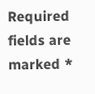Required fields are marked *